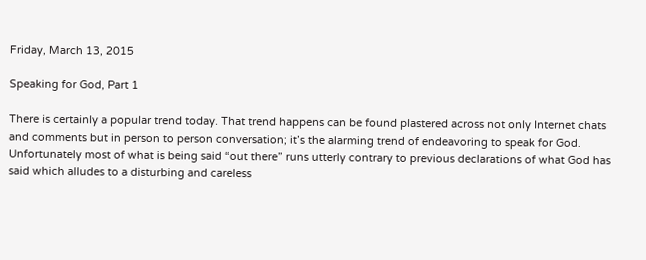Friday, March 13, 2015

Speaking for God, Part 1

There is certainly a popular trend today. That trend happens can be found plastered across not only Internet chats and comments but in person to person conversation; it’s the alarming trend of endeavoring to speak for God. Unfortunately most of what is being said “out there” runs utterly contrary to previous declarations of what God has said which alludes to a disturbing and careless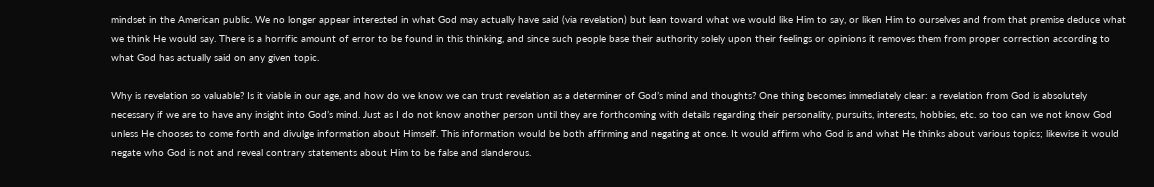mindset in the American public. We no longer appear interested in what God may actually have said (via revelation) but lean toward what we would like Him to say, or liken Him to ourselves and from that premise deduce what we think He would say. There is a horrific amount of error to be found in this thinking, and since such people base their authority solely upon their feelings or opinions it removes them from proper correction according to what God has actually said on any given topic.

Why is revelation so valuable? Is it viable in our age, and how do we know we can trust revelation as a determiner of God’s mind and thoughts? One thing becomes immediately clear: a revelation from God is absolutely necessary if we are to have any insight into God’s mind. Just as I do not know another person until they are forthcoming with details regarding their personality, pursuits, interests, hobbies, etc. so too can we not know God unless He chooses to come forth and divulge information about Himself. This information would be both affirming and negating at once. It would affirm who God is and what He thinks about various topics; likewise it would negate who God is not and reveal contrary statements about Him to be false and slanderous.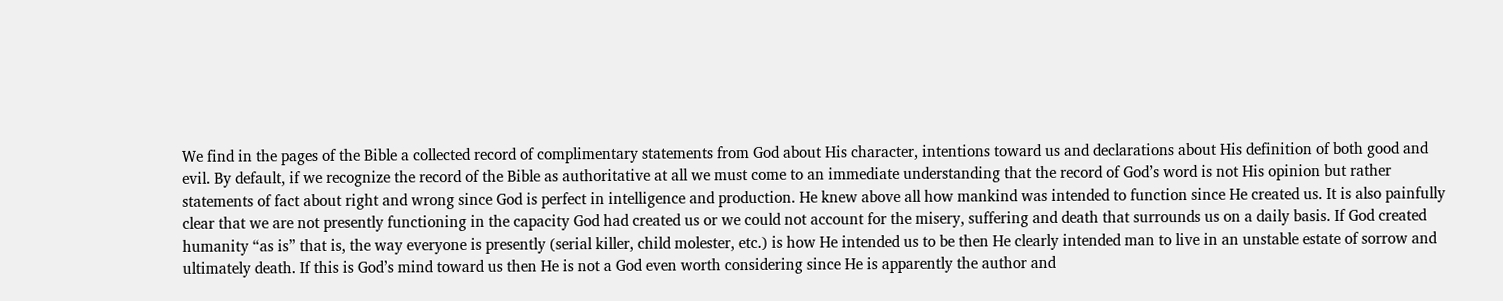We find in the pages of the Bible a collected record of complimentary statements from God about His character, intentions toward us and declarations about His definition of both good and evil. By default, if we recognize the record of the Bible as authoritative at all we must come to an immediate understanding that the record of God’s word is not His opinion but rather statements of fact about right and wrong since God is perfect in intelligence and production. He knew above all how mankind was intended to function since He created us. It is also painfully clear that we are not presently functioning in the capacity God had created us or we could not account for the misery, suffering and death that surrounds us on a daily basis. If God created humanity “as is” that is, the way everyone is presently (serial killer, child molester, etc.) is how He intended us to be then He clearly intended man to live in an unstable estate of sorrow and ultimately death. If this is God’s mind toward us then He is not a God even worth considering since He is apparently the author and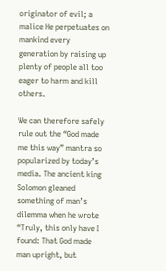originator of evil; a malice He perpetuates on mankind every generation by raising up plenty of people all too eager to harm and kill others.

We can therefore safely rule out the “God made me this way” mantra so popularized by today’s media. The ancient king Solomon gleaned something of man’s dilemma when he wrote “Truly, this only have I found: That God made man upright, but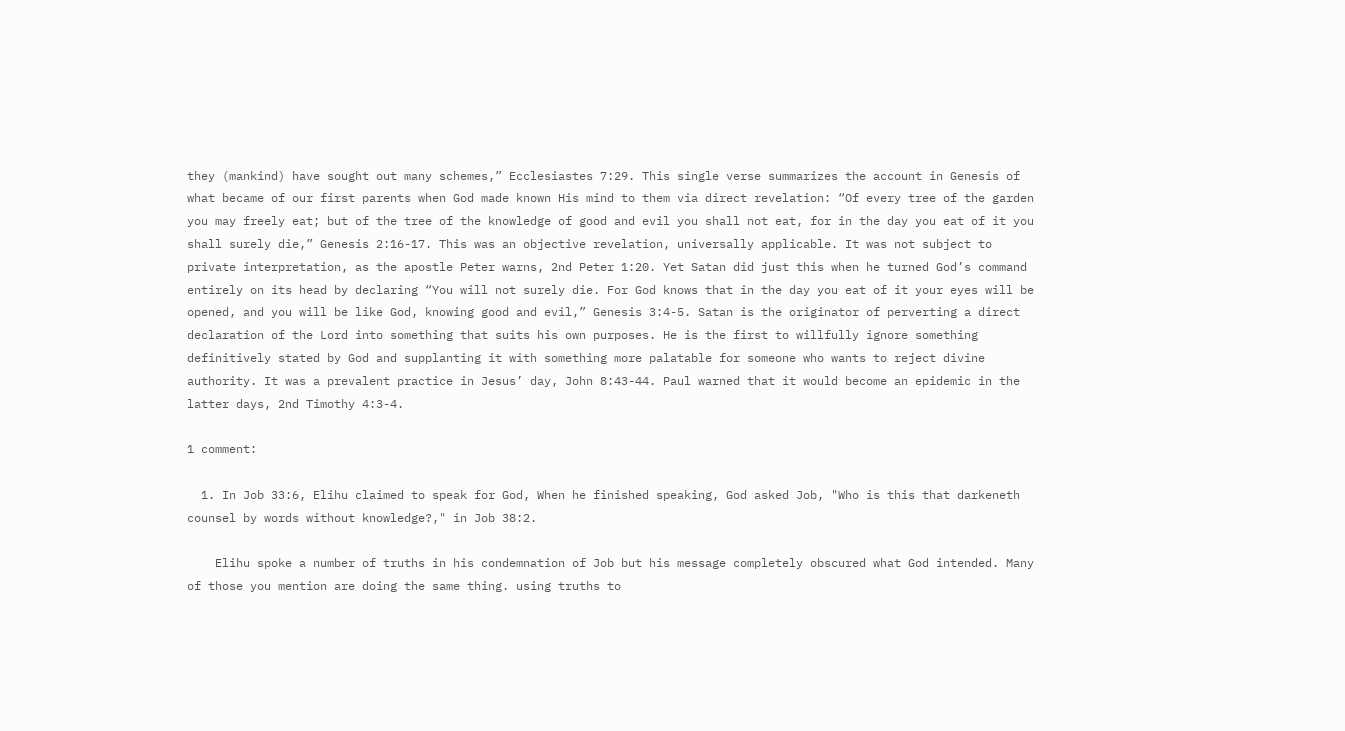they (mankind) have sought out many schemes,” Ecclesiastes 7:29. This single verse summarizes the account in Genesis of what became of our first parents when God made known His mind to them via direct revelation: “Of every tree of the garden you may freely eat; but of the tree of the knowledge of good and evil you shall not eat, for in the day you eat of it you shall surely die,” Genesis 2:16-17. This was an objective revelation, universally applicable. It was not subject to private interpretation, as the apostle Peter warns, 2nd Peter 1:20. Yet Satan did just this when he turned God’s command entirely on its head by declaring “You will not surely die. For God knows that in the day you eat of it your eyes will be opened, and you will be like God, knowing good and evil,” Genesis 3:4-5. Satan is the originator of perverting a direct declaration of the Lord into something that suits his own purposes. He is the first to willfully ignore something definitively stated by God and supplanting it with something more palatable for someone who wants to reject divine authority. It was a prevalent practice in Jesus’ day, John 8:43-44. Paul warned that it would become an epidemic in the latter days, 2nd Timothy 4:3-4.

1 comment:

  1. In Job 33:6, Elihu claimed to speak for God, When he finished speaking, God asked Job, "Who is this that darkeneth counsel by words without knowledge?," in Job 38:2.

    Elihu spoke a number of truths in his condemnation of Job but his message completely obscured what God intended. Many of those you mention are doing the same thing. using truths to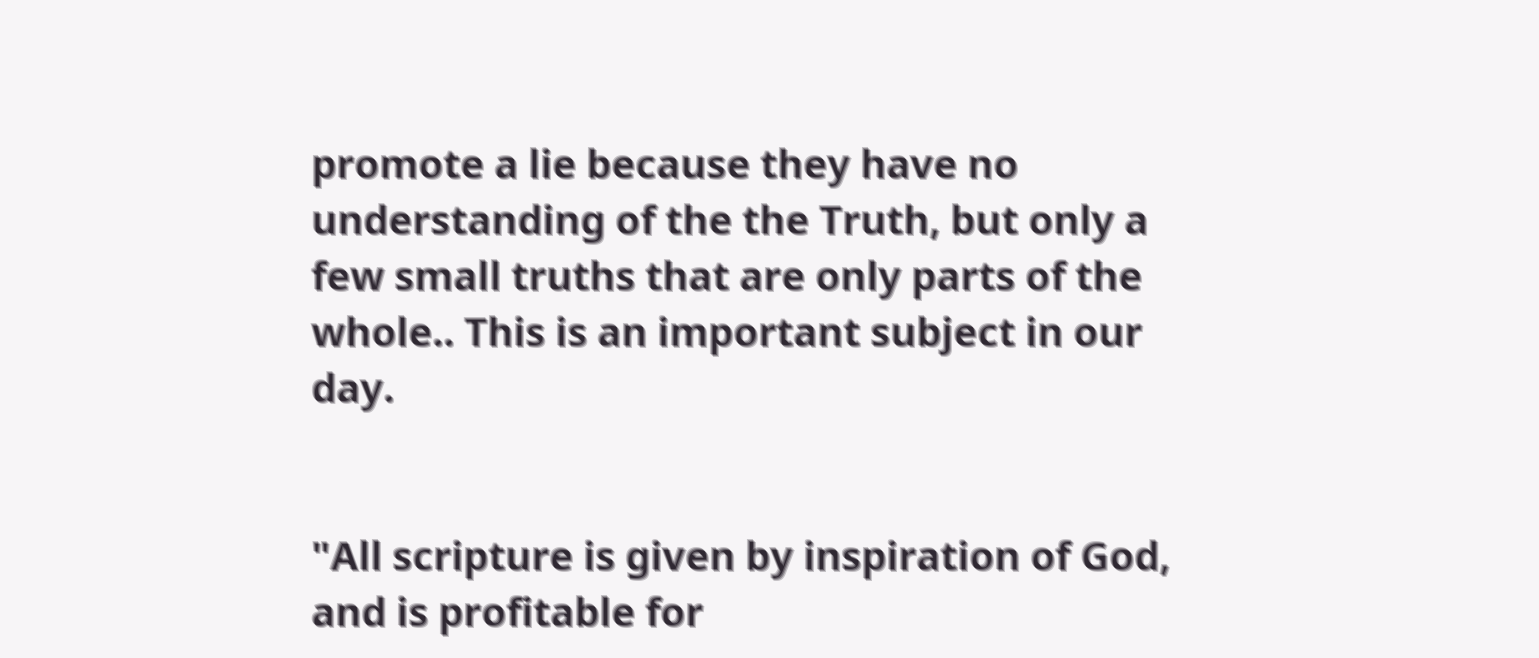promote a lie because they have no understanding of the the Truth, but only a few small truths that are only parts of the whole.. This is an important subject in our day.


"All scripture is given by inspiration of God, and is profitable for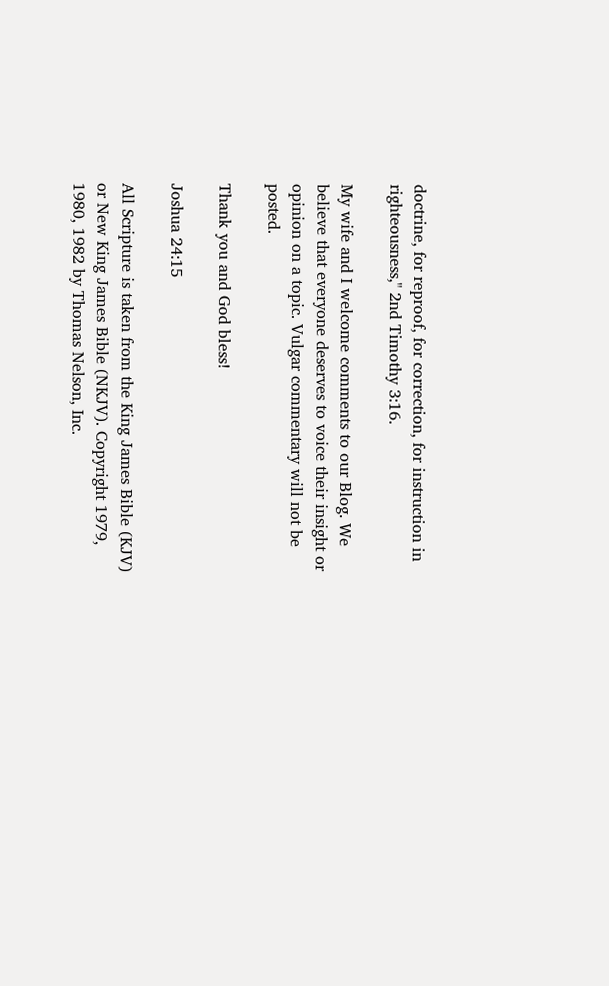doctrine, for reproof, for correction, for instruction in righteousness," 2nd Timothy 3:16.

My wife and I welcome comments to our Blog. We believe that everyone deserves to voice their insight or opinion on a topic. Vulgar commentary will not be posted.

Thank you and God bless!

Joshua 24:15

All Scripture is taken from the King James Bible (KJV) or New King James Bible (NKJV). Copyright 1979, 1980, 1982 by Thomas Nelson, Inc.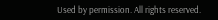Used by permission. All rights reserved.